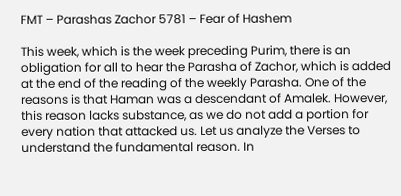FMT – Parashas Zachor 5781 – Fear of Hashem

This week, which is the week preceding Purim, there is an obligation for all to hear the Parasha of Zachor, which is added at the end of the reading of the weekly Parasha. One of the reasons is that Haman was a descendant of Amalek. However, this reason lacks substance, as we do not add a portion for every nation that attacked us. Let us analyze the Verses to understand the fundamental reason. In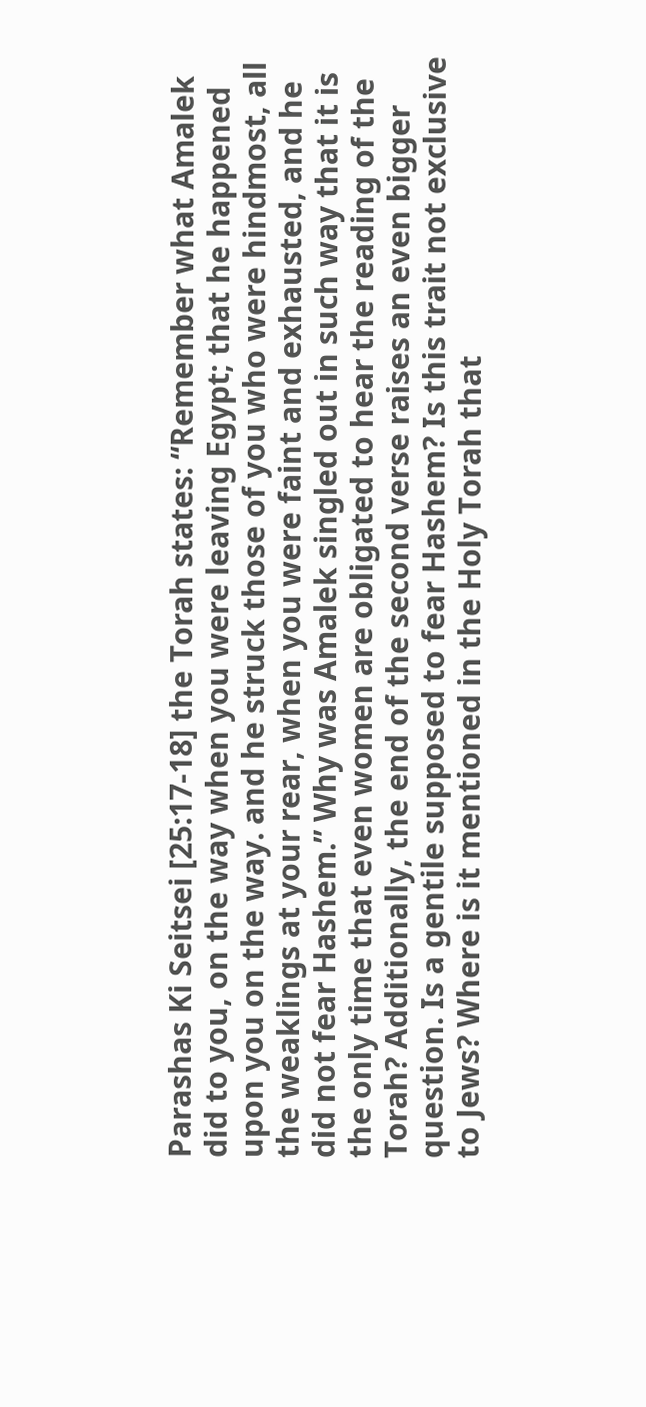Parashas Ki Seitsei [25:17-18] the Torah states: “Remember what Amalek did to you, on the way when you were leaving Egypt; that he happened upon you on the way. and he struck those of you who were hindmost, all the weaklings at your rear, when you were faint and exhausted, and he did not fear Hashem.” Why was Amalek singled out in such way that it is the only time that even women are obligated to hear the reading of the Torah? Additionally, the end of the second verse raises an even bigger question. Is a gentile supposed to fear Hashem? Is this trait not exclusive to Jews? Where is it mentioned in the Holy Torah that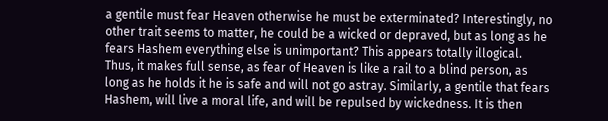a gentile must fear Heaven otherwise he must be exterminated? Interestingly, no other trait seems to matter, he could be a wicked or depraved, but as long as he fears Hashem everything else is unimportant? This appears totally illogical. Thus, it makes full sense, as fear of Heaven is like a rail to a blind person, as long as he holds it he is safe and will not go astray. Similarly, a gentile that fears Hashem, will live a moral life, and will be repulsed by wickedness. It is then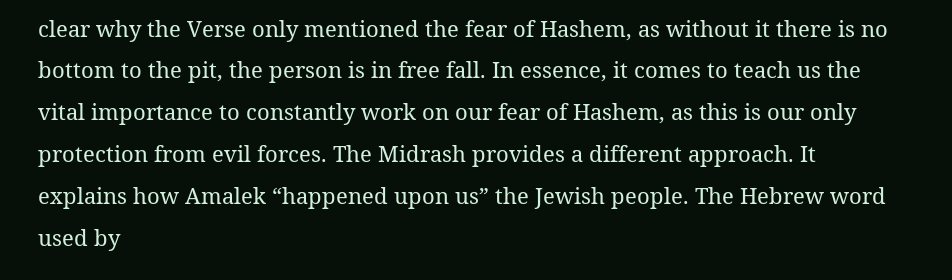clear why the Verse only mentioned the fear of Hashem, as without it there is no bottom to the pit, the person is in free fall. In essence, it comes to teach us the vital importance to constantly work on our fear of Hashem, as this is our only protection from evil forces. The Midrash provides a different approach. It explains how Amalek “happened upon us” the Jewish people. The Hebrew word used by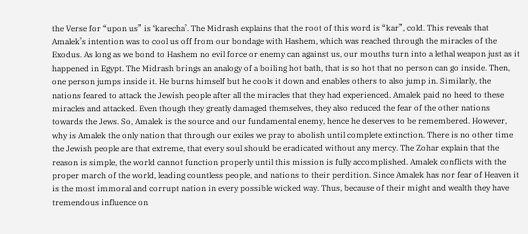the Verse for “upon us” is ‘karecha’. The Midrash explains that the root of this word is “kar”, cold. This reveals that Amalek’s intention was to cool us off from our bondage with Hashem, which was reached through the miracles of the Exodus. As long as we bond to Hashem no evil force or enemy can against us, our mouths turn into a lethal weapon just as it happened in Egypt. The Midrash brings an analogy of a boiling hot bath, that is so hot that no person can go inside. Then, one person jumps inside it. He burns himself but he cools it down and enables others to also jump in. Similarly, the nations feared to attack the Jewish people after all the miracles that they had experienced. Amalek paid no heed to these miracles and attacked. Even though they greatly damaged themselves, they also reduced the fear of the other nations towards the Jews. So, Amalek is the source and our fundamental enemy, hence he deserves to be remembered. However, why is Amalek the only nation that through our exiles we pray to abolish until complete extinction. There is no other time the Jewish people are that extreme, that every soul should be eradicated without any mercy. The Zohar explain that the reason is simple, the world cannot function properly until this mission is fully accomplished. Amalek conflicts with the proper march of the world, leading countless people, and nations to their perdition. Since Amalek has nor fear of Heaven it is the most immoral and corrupt nation in every possible wicked way. Thus, because of their might and wealth they have tremendous influence on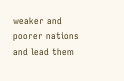weaker and poorer nations and lead them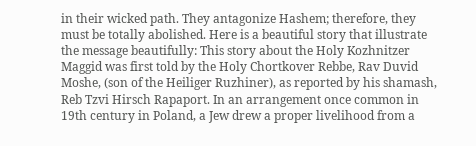in their wicked path. They antagonize Hashem; therefore, they must be totally abolished. Here is a beautiful story that illustrate the message beautifully: This story about the Holy Kozhnitzer Maggid was first told by the Holy Chortkover Rebbe, Rav Duvid Moshe, (son of the Heiliger Ruzhiner), as reported by his shamash, Reb Tzvi Hirsch Rapaport. In an arrangement once common in 19th century in Poland, a Jew drew a proper livelihood from a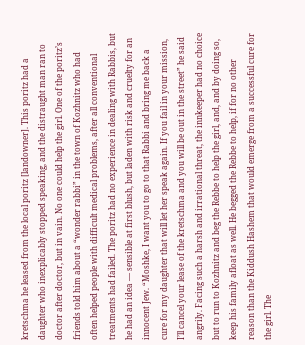kretschma he leased from the local poritz [landowner]. This poritz had a daughter who inexplicably stopped speaking, and the distraught man ran to doctor after doctor, but in vain. No one could help the girl. One of the poritz’s friends told him about a “wonder rabbi” in the town of Kozhnitz who had often helped people with difficult medical problems, after all conventional treatments had failed. The poritz had no experience in dealing with Rabbis, but he had an idea — sensible at first blush, but laden with risk and cruelty for an innocent Jew. “Moshke, I want you to go to that Rabbi and bring me back a cure for my daughter that will let her speak again. If you fail in your mission, I’ll cancel your lease of the kretschma and you will be out in the street” he said angrily. Facing such a harsh and irrational threat, the innkeeper had no choice but to run to Kozhnitz and beg the Rebbe to help the girl, and, and by doing so, keep his family afloat as well. He begged the Rebbe to help, if for no other reason than the Kiddush Hashem that would emerge from a successful cure for the girl. The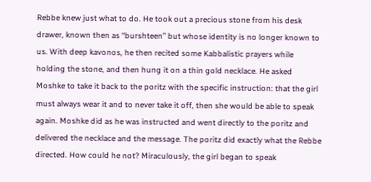Rebbe knew just what to do. He took out a precious stone from his desk drawer, known then as “burshteen” but whose identity is no longer known to us. With deep kavonos, he then recited some Kabbalistic prayers while holding the stone, and then hung it on a thin gold necklace. He asked Moshke to take it back to the poritz with the specific instruction: that the girl must always wear it and to never take it off, then she would be able to speak again. Moshke did as he was instructed and went directly to the poritz and delivered the necklace and the message. The poritz did exactly what the Rebbe directed. How could he not? Miraculously, the girl began to speak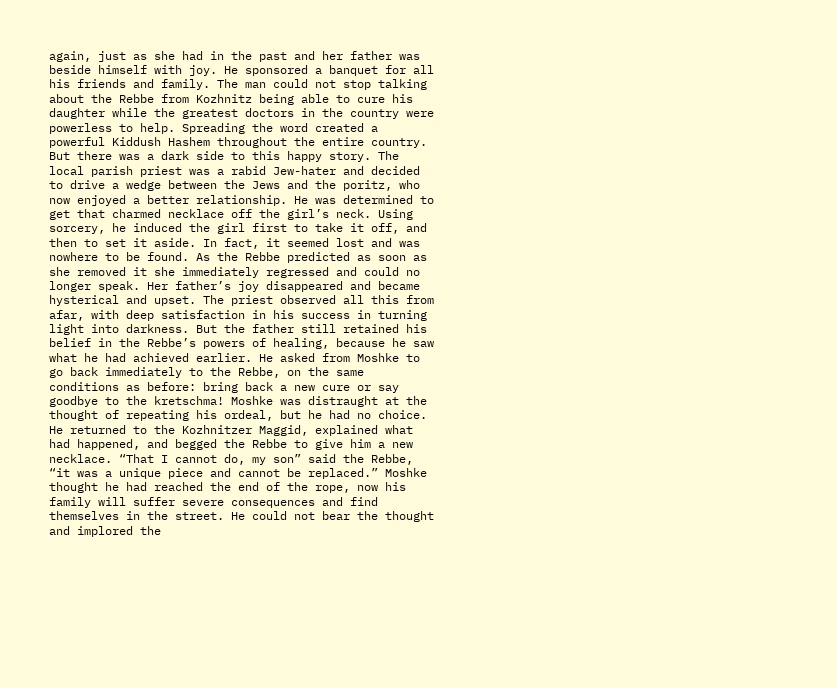again, just as she had in the past and her father was beside himself with joy. He sponsored a banquet for all his friends and family. The man could not stop talking about the Rebbe from Kozhnitz being able to cure his daughter while the greatest doctors in the country were powerless to help. Spreading the word created a powerful Kiddush Hashem throughout the entire country. But there was a dark side to this happy story. The local parish priest was a rabid Jew-hater and decided to drive a wedge between the Jews and the poritz, who now enjoyed a better relationship. He was determined to get that charmed necklace off the girl’s neck. Using sorcery, he induced the girl first to take it off, and then to set it aside. In fact, it seemed lost and was nowhere to be found. As the Rebbe predicted as soon as she removed it she immediately regressed and could no longer speak. Her father’s joy disappeared and became hysterical and upset. The priest observed all this from afar, with deep satisfaction in his success in turning light into darkness. But the father still retained his belief in the Rebbe’s powers of healing, because he saw what he had achieved earlier. He asked from Moshke to go back immediately to the Rebbe, on the same conditions as before: bring back a new cure or say goodbye to the kretschma! Moshke was distraught at the thought of repeating his ordeal, but he had no choice. He returned to the Kozhnitzer Maggid, explained what had happened, and begged the Rebbe to give him a new necklace. “That I cannot do, my son” said the Rebbe, “it was a unique piece and cannot be replaced.” Moshke thought he had reached the end of the rope, now his family will suffer severe consequences and find themselves in the street. He could not bear the thought and implored the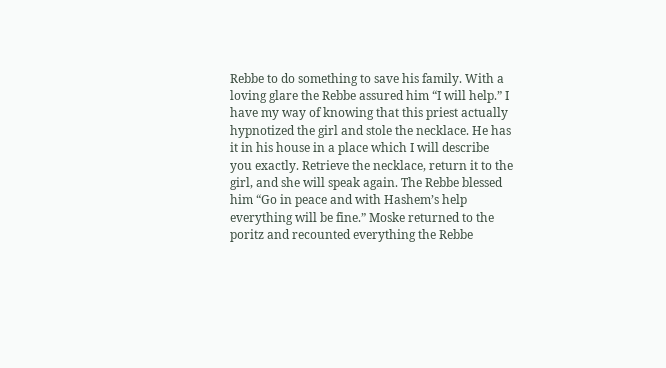Rebbe to do something to save his family. With a loving glare the Rebbe assured him “I will help.” I have my way of knowing that this priest actually hypnotized the girl and stole the necklace. He has it in his house in a place which I will describe you exactly. Retrieve the necklace, return it to the girl, and she will speak again. The Rebbe blessed him “Go in peace and with Hashem’s help everything will be fine.” Moske returned to the poritz and recounted everything the Rebbe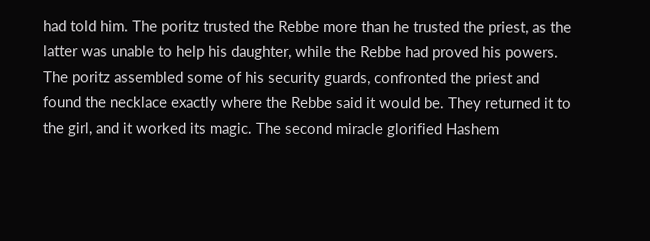had told him. The poritz trusted the Rebbe more than he trusted the priest, as the latter was unable to help his daughter, while the Rebbe had proved his powers. The poritz assembled some of his security guards, confronted the priest and found the necklace exactly where the Rebbe said it would be. They returned it to the girl, and it worked its magic. The second miracle glorified Hashem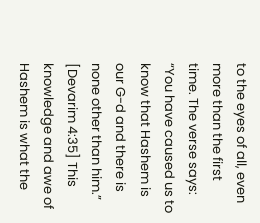to the eyes of all, even more than the first time. The verse says: “You have caused us to know that Hashem is our G-d and there is none other than him.” [Devarim 4:35] This knowledge and awe of Hashem is what the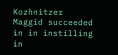Kozhnitzer Maggid succeeded in in instilling in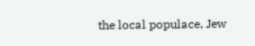the local populace, Jew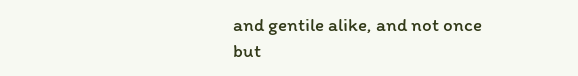and gentile alike, and not once but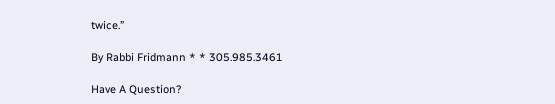twice.”

By Rabbi Fridmann * * 305.985.3461

Have A Question?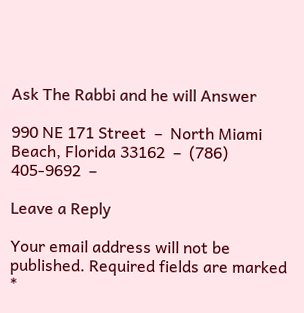Ask The Rabbi and he will Answer

990 NE 171 Street  –  North Miami Beach, Florida 33162  –  (786) 405-9692  –

Leave a Reply

Your email address will not be published. Required fields are marked *